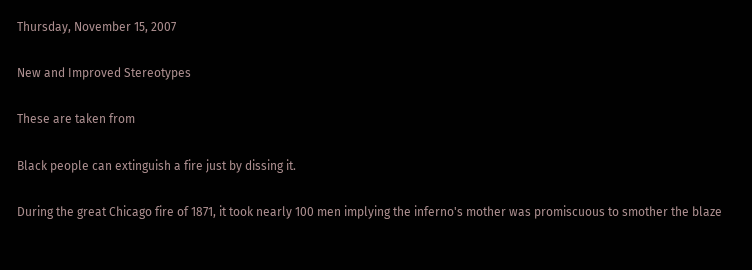Thursday, November 15, 2007

New and Improved Stereotypes

These are taken from

Black people can extinguish a fire just by dissing it.

During the great Chicago fire of 1871, it took nearly 100 men implying the inferno's mother was promiscuous to smother the blaze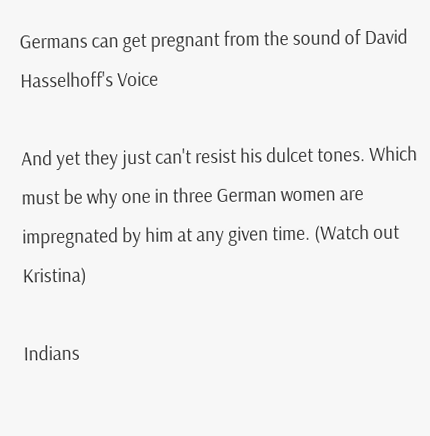Germans can get pregnant from the sound of David Hasselhoff's Voice

And yet they just can't resist his dulcet tones. Which must be why one in three German women are impregnated by him at any given time. (Watch out Kristina)

Indians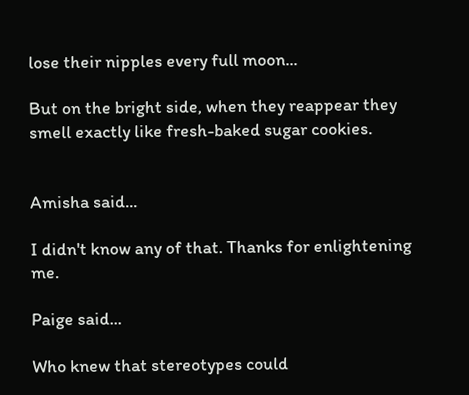lose their nipples every full moon...

But on the bright side, when they reappear they smell exactly like fresh-baked sugar cookies.


Amisha said...

I didn't know any of that. Thanks for enlightening me.

Paige said...

Who knew that stereotypes could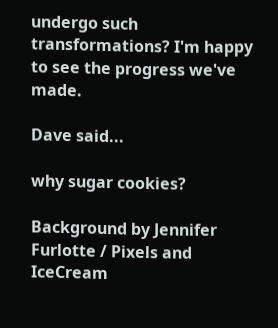undergo such transformations? I'm happy to see the progress we've made.

Dave said...

why sugar cookies?

Background by Jennifer Furlotte / Pixels and IceCream